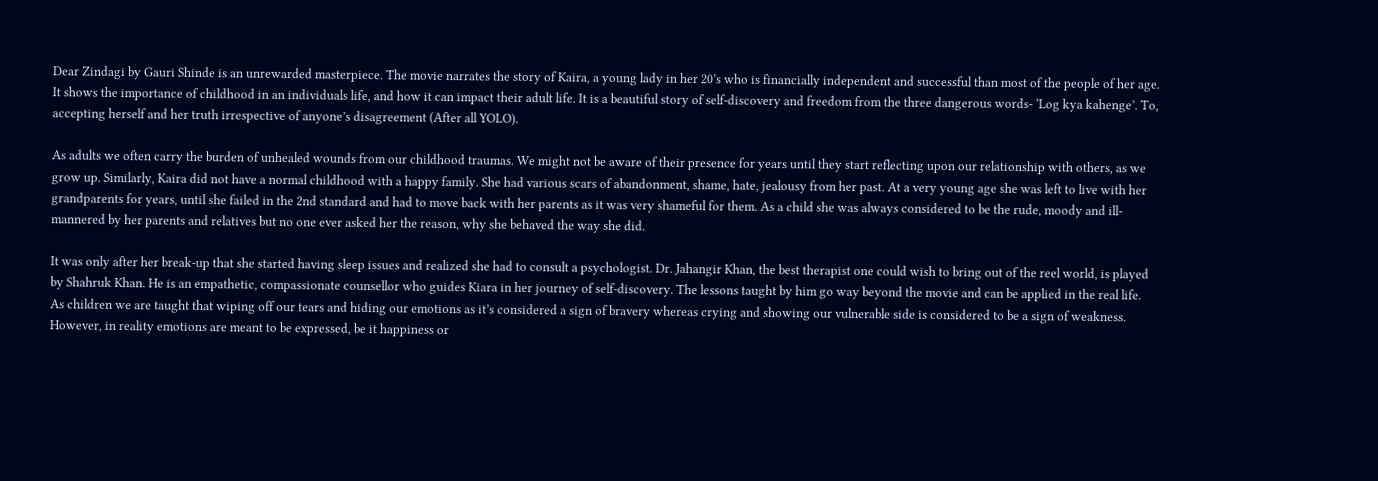Dear Zindagi by Gauri Shinde is an unrewarded masterpiece. The movie narrates the story of Kaira, a young lady in her 20’s who is financially independent and successful than most of the people of her age. It shows the importance of childhood in an individuals life, and how it can impact their adult life. It is a beautiful story of self-discovery and freedom from the three dangerous words- ‘Log kya kahenge’. To, accepting herself and her truth irrespective of anyone’s disagreement (After all YOLO).

As adults we often carry the burden of unhealed wounds from our childhood traumas. We might not be aware of their presence for years until they start reflecting upon our relationship with others, as we grow up. Similarly, Kaira did not have a normal childhood with a happy family. She had various scars of abandonment, shame, hate, jealousy from her past. At a very young age she was left to live with her grandparents for years, until she failed in the 2nd standard and had to move back with her parents as it was very shameful for them. As a child she was always considered to be the rude, moody and ill-mannered by her parents and relatives but no one ever asked her the reason, why she behaved the way she did.

It was only after her break-up that she started having sleep issues and realized she had to consult a psychologist. Dr. Jahangir Khan, the best therapist one could wish to bring out of the reel world, is played by Shahruk Khan. He is an empathetic, compassionate counsellor who guides Kiara in her journey of self-discovery. The lessons taught by him go way beyond the movie and can be applied in the real life.
As children we are taught that wiping off our tears and hiding our emotions as it’s considered a sign of bravery whereas crying and showing our vulnerable side is considered to be a sign of weakness. However, in reality emotions are meant to be expressed, be it happiness or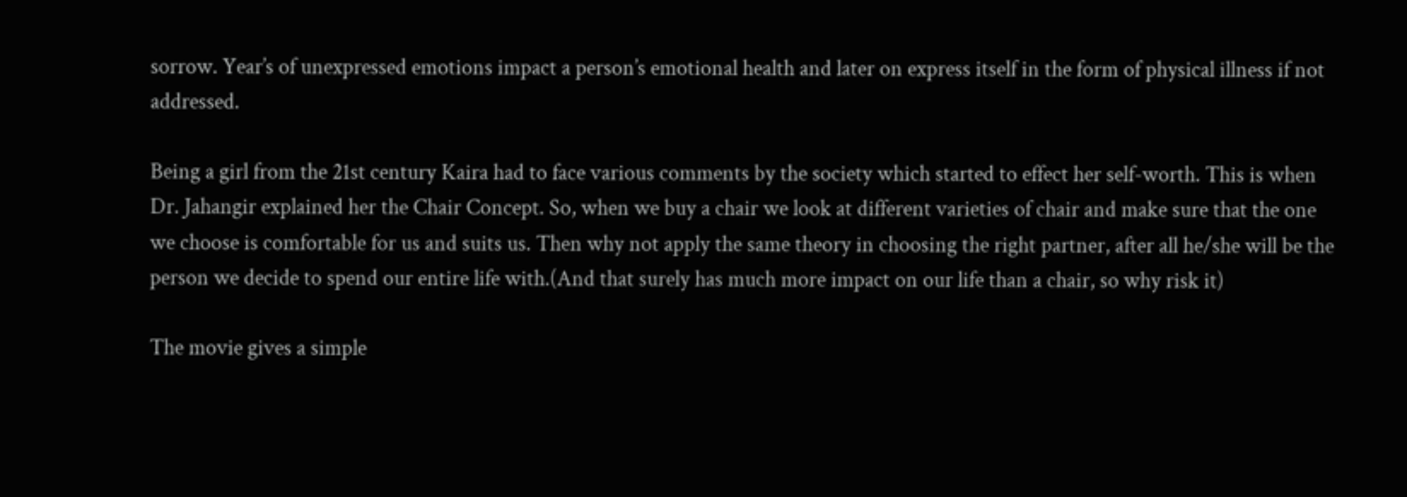sorrow. Year’s of unexpressed emotions impact a person’s emotional health and later on express itself in the form of physical illness if not addressed.

Being a girl from the 21st century Kaira had to face various comments by the society which started to effect her self-worth. This is when Dr. Jahangir explained her the Chair Concept. So, when we buy a chair we look at different varieties of chair and make sure that the one we choose is comfortable for us and suits us. Then why not apply the same theory in choosing the right partner, after all he/she will be the person we decide to spend our entire life with.(And that surely has much more impact on our life than a chair, so why risk it)

The movie gives a simple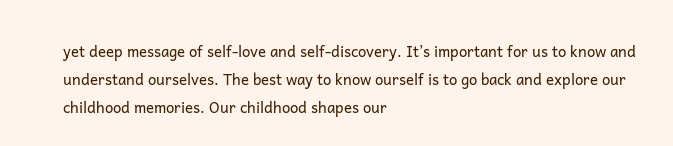yet deep message of self-love and self-discovery. It’s important for us to know and understand ourselves. The best way to know ourself is to go back and explore our childhood memories. Our childhood shapes our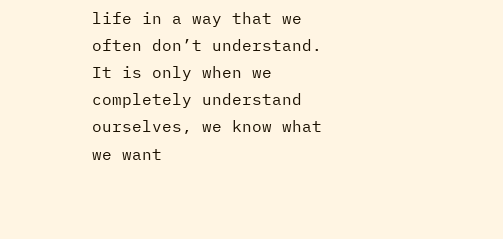life in a way that we often don’t understand. It is only when we completely understand ourselves, we know what we want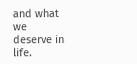and what we deserve in life.